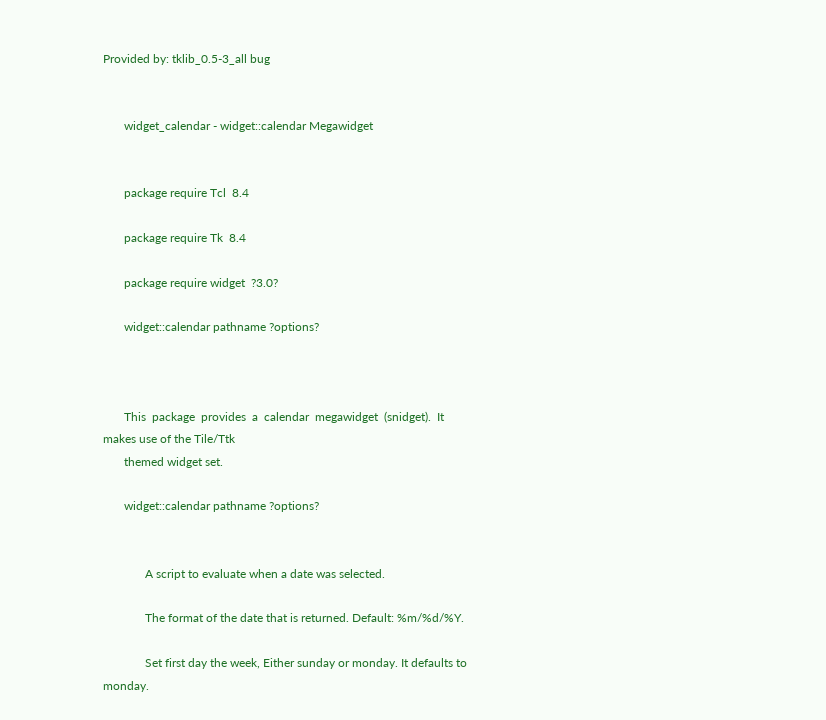Provided by: tklib_0.5-3_all bug


       widget_calendar - widget::calendar Megawidget


       package require Tcl  8.4

       package require Tk  8.4

       package require widget  ?3.0?

       widget::calendar pathname ?options?



       This  package  provides  a  calendar  megawidget  (snidget).  It makes use of the Tile/Ttk
       themed widget set.

       widget::calendar pathname ?options?


              A script to evaluate when a date was selected.

              The format of the date that is returned. Default: %m/%d/%Y.

              Set first day the week, Either sunday or monday. It defaults to monday.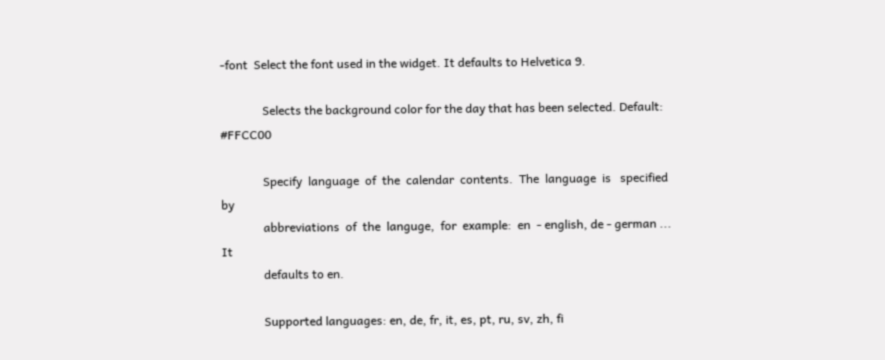-font  Select the font used in the widget. It defaults to Helvetica 9.

              Selects the background color for the day that has been selected. Default: #FFCC00

              Specify  language  of  the  calendar  contents.  The  language  is   specified   by
              abbreviations  of  the  languge,  for  example:  en  - english, de - german ...  It
              defaults to en.

              Supported languages: en, de, fr, it, es, pt, ru, sv, zh, fi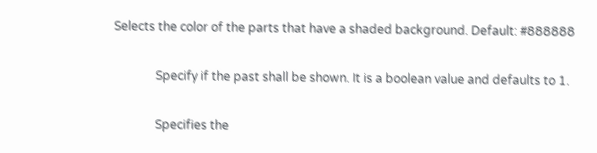Selects the color of the parts that have a shaded background. Default: #888888

              Specify if the past shall be shown. It is a boolean value and defaults to 1.

              Specifies the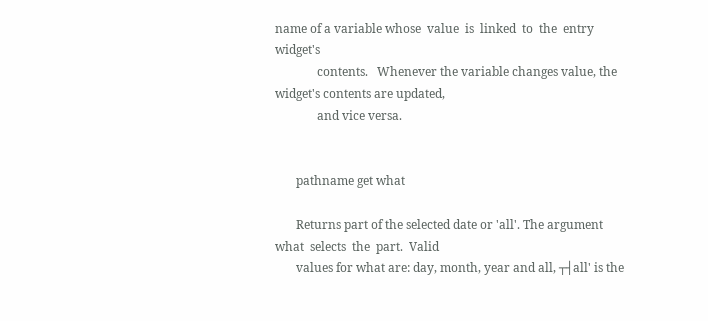name of a variable whose  value  is  linked  to  the  entry  widget's
              contents.   Whenever the variable changes value, the widget's contents are updated,
              and vice versa.


       pathname get what

       Returns part of the selected date or 'all'. The argument  what  selects  the  part.  Valid
       values for what are: day, month, year and all, ┬┤all' is the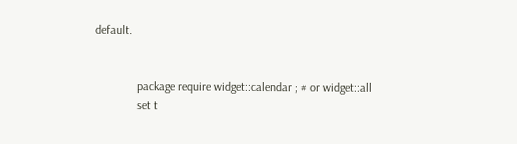default.


              package require widget::calendar ; # or widget::all
              set t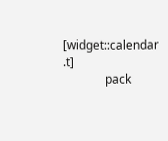[widget::calendar .t]
              pack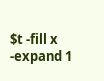$t -fill x -expand 1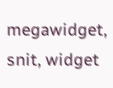megawidget, snit, widget